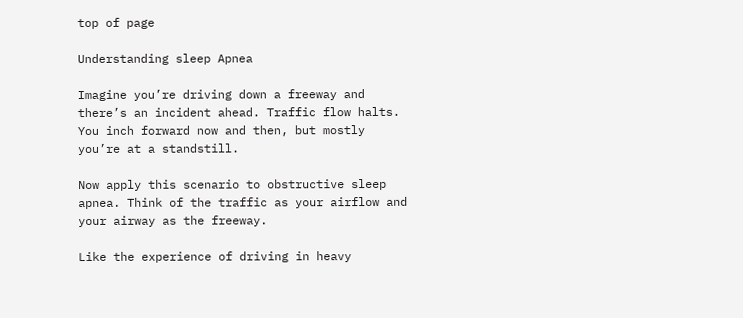top of page

Understanding sleep Apnea

Imagine you’re driving down a freeway and there’s an incident ahead. Traffic flow halts. You inch forward now and then, but mostly you’re at a standstill.

Now apply this scenario to obstructive sleep apnea. Think of the traffic as your airflow and your airway as the freeway.

Like the experience of driving in heavy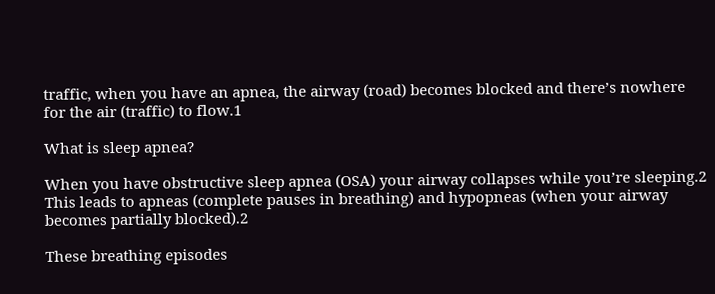traffic, when you have an apnea, the airway (road) becomes blocked and there’s nowhere for the air (traffic) to flow.1

What is sleep apnea?

When you have obstructive sleep apnea (OSA) your airway collapses while you’re sleeping.2 This leads to apneas (complete pauses in breathing) and hypopneas (when your airway becomes partially blocked).2

These breathing episodes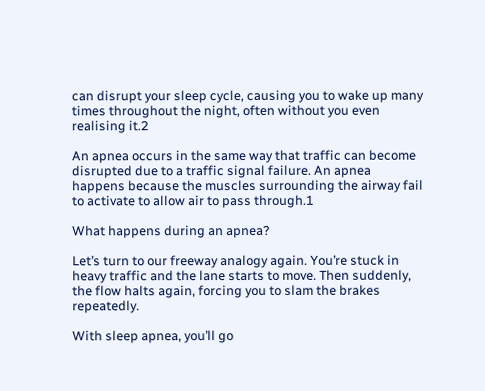can disrupt your sleep cycle, causing you to wake up many times throughout the night, often without you even realising it.2

An apnea occurs in the same way that traffic can become disrupted due to a traffic signal failure. An apnea happens because the muscles surrounding the airway fail to activate to allow air to pass through.1

What happens during an apnea?

Let’s turn to our freeway analogy again. You’re stuck in heavy traffic and the lane starts to move. Then suddenly, the flow halts again, forcing you to slam the brakes repeatedly.

With sleep apnea, you’ll go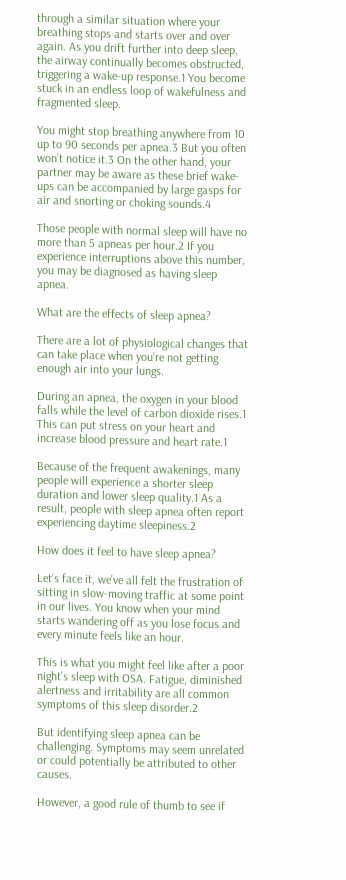through a similar situation where your breathing stops and starts over and over again. As you drift further into deep sleep, the airway continually becomes obstructed, triggering a wake-up response.1 You become stuck in an endless loop of wakefulness and fragmented sleep.

You might stop breathing anywhere from 10 up to 90 seconds per apnea.3 But you often won’t notice it.3 On the other hand, your partner may be aware as these brief wake-ups can be accompanied by large gasps for air and snorting or choking sounds.4

Those people with normal sleep will have no more than 5 apneas per hour.2 If you experience interruptions above this number, you may be diagnosed as having sleep apnea.

What are the effects of sleep apnea?

There are a lot of physiological changes that can take place when you’re not getting enough air into your lungs.

During an apnea, the oxygen in your blood falls while the level of carbon dioxide rises.1 This can put stress on your heart and increase blood pressure and heart rate.1

Because of the frequent awakenings, many people will experience a shorter sleep duration and lower sleep quality.1 As a result, people with sleep apnea often report experiencing daytime sleepiness.2

How does it feel to have sleep apnea?

Let’s face it, we’ve all felt the frustration of sitting in slow-moving traffic at some point in our lives. You know when your mind starts wandering off as you lose focus and every minute feels like an hour.

This is what you might feel like after a poor night’s sleep with OSA. Fatigue, diminished alertness and irritability are all common symptoms of this sleep disorder.2

But identifying sleep apnea can be challenging. Symptoms may seem unrelated or could potentially be attributed to other causes.

However, a good rule of thumb to see if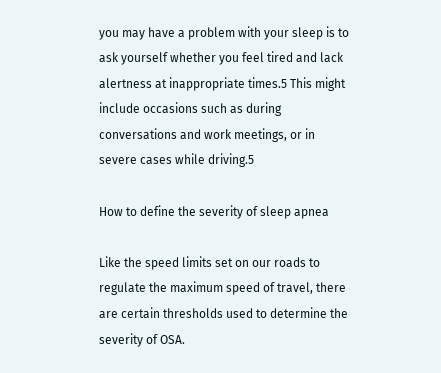you may have a problem with your sleep is to ask yourself whether you feel tired and lack alertness at inappropriate times.5 This might include occasions such as during conversations and work meetings, or in severe cases while driving.5

How to define the severity of sleep apnea

Like the speed limits set on our roads to regulate the maximum speed of travel, there are certain thresholds used to determine the severity of OSA.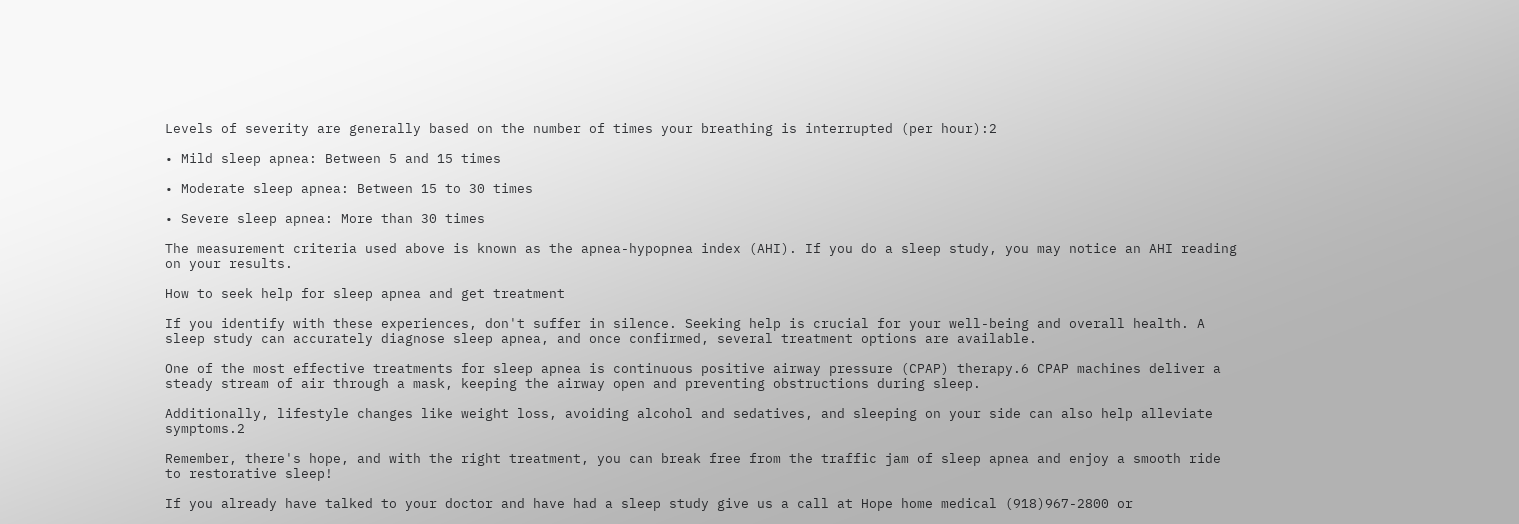Levels of severity are generally based on the number of times your breathing is interrupted (per hour):2

• Mild sleep apnea: Between 5 and 15 times

• Moderate sleep apnea: Between 15 to 30 times

• Severe sleep apnea: More than 30 times

The measurement criteria used above is known as the apnea-hypopnea index (AHI). If you do a sleep study, you may notice an AHI reading on your results.

How to seek help for sleep apnea and get treatment

If you identify with these experiences, don't suffer in silence. Seeking help is crucial for your well-being and overall health. A sleep study can accurately diagnose sleep apnea, and once confirmed, several treatment options are available.

One of the most effective treatments for sleep apnea is continuous positive airway pressure (CPAP) therapy.6 CPAP machines deliver a steady stream of air through a mask, keeping the airway open and preventing obstructions during sleep.

Additionally, lifestyle changes like weight loss, avoiding alcohol and sedatives, and sleeping on your side can also help alleviate symptoms.2

Remember, there's hope, and with the right treatment, you can break free from the traffic jam of sleep apnea and enjoy a smooth ride to restorative sleep!

If you already have talked to your doctor and have had a sleep study give us a call at Hope home medical (918)967-2800 or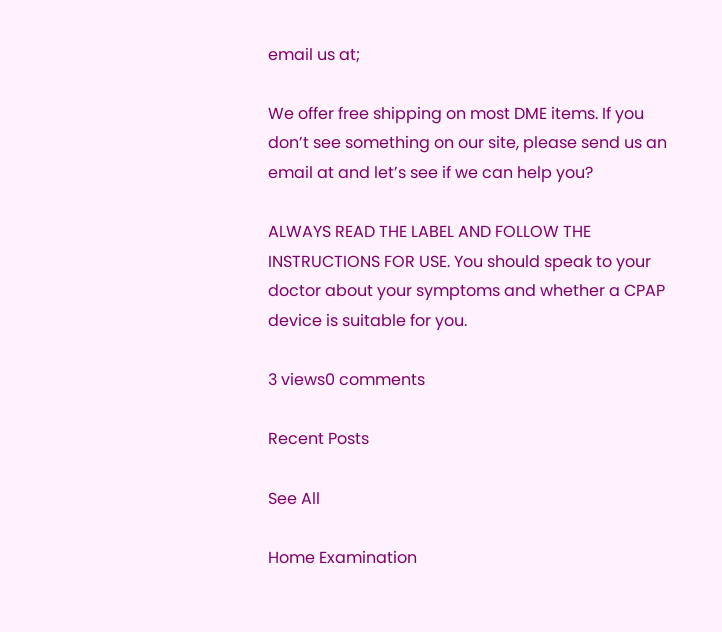email us at;

We offer free shipping on most DME items. If you don’t see something on our site, please send us an email at and let’s see if we can help you?

ALWAYS READ THE LABEL AND FOLLOW THE INSTRUCTIONS FOR USE. You should speak to your doctor about your symptoms and whether a CPAP device is suitable for you.

3 views0 comments

Recent Posts

See All

Home Examination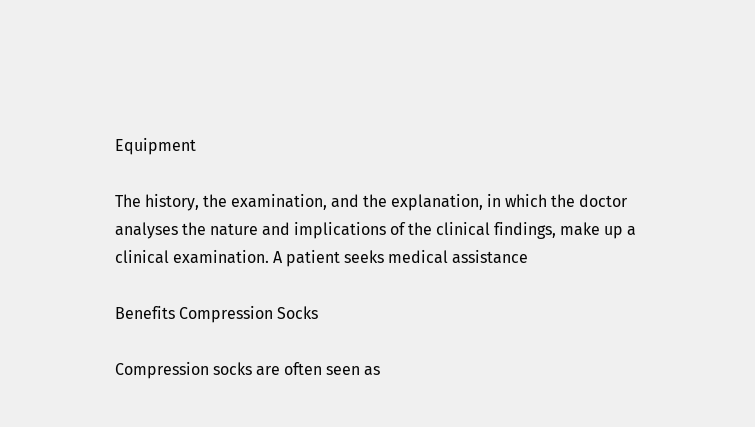Equipment

The history, the examination, and the explanation, in which the doctor analyses the nature and implications of the clinical findings, make up a clinical examination. A patient seeks medical assistance

Benefits Compression Socks

Compression socks are often seen as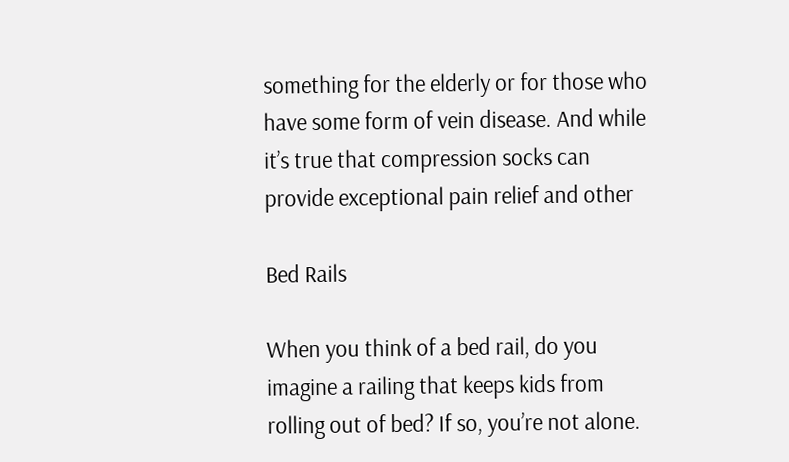something for the elderly or for those who have some form of vein disease. And while it’s true that compression socks can provide exceptional pain relief and other

Bed Rails

When you think of a bed rail, do you imagine a railing that keeps kids from rolling out of bed? If so, you’re not alone.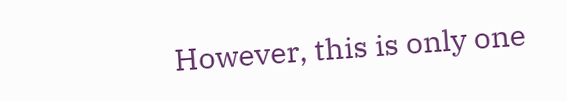However, this is only one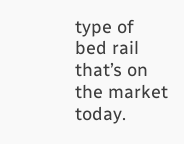type of bed rail that’s on the market today.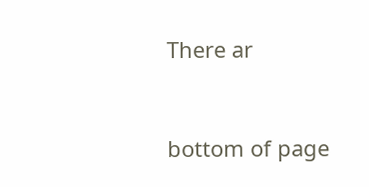There ar


bottom of page